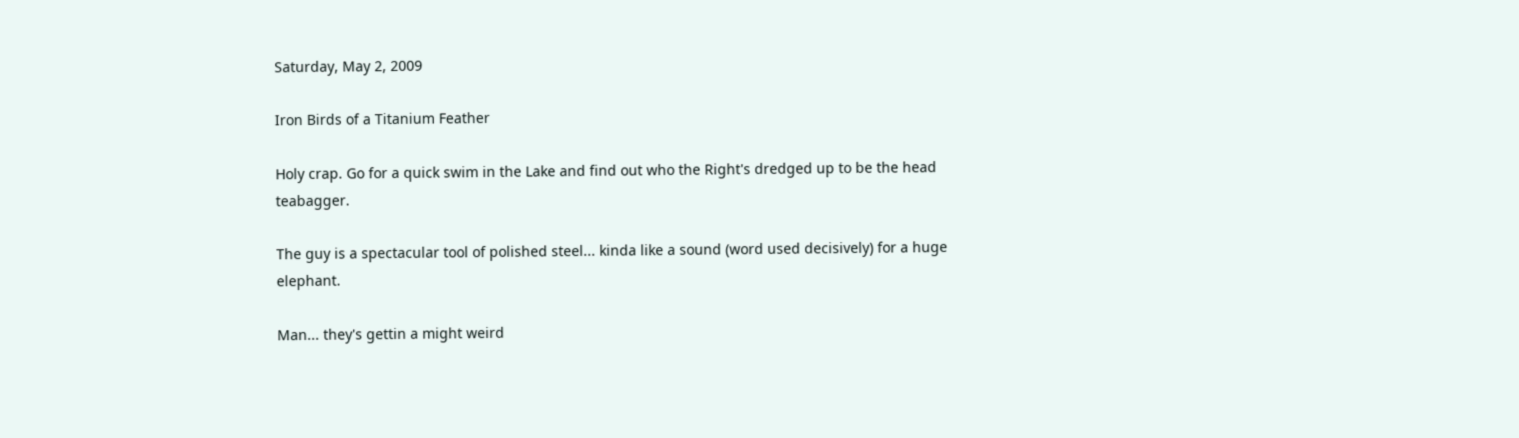Saturday, May 2, 2009

Iron Birds of a Titanium Feather

Holy crap. Go for a quick swim in the Lake and find out who the Right's dredged up to be the head teabagger.

The guy is a spectacular tool of polished steel... kinda like a sound (word used decisively) for a huge elephant.

Man... they's gettin a might weird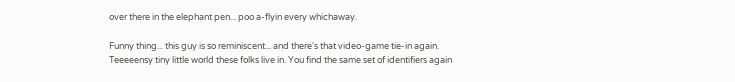over there in the elephant pen... poo a-flyin every whichaway.

Funny thing... this guy is so reminiscent... and there's that video-game tie-in again. Teeeeensy tiny little world these folks live in. You find the same set of identifiers again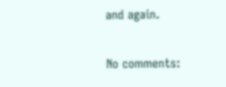and again.

No comments: